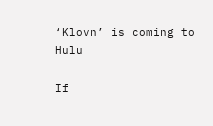‘Klovn’ is coming to Hulu

If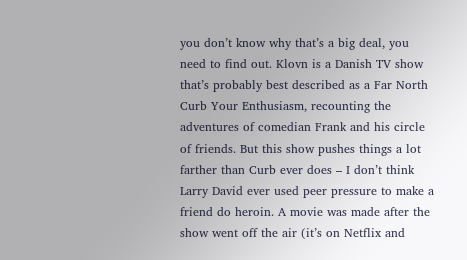you don’t know why that’s a big deal, you need to find out. Klovn is a Danish TV show that’s probably best described as a Far North Curb Your Enthusiasm, recounting the adventures of comedian Frank and his circle of friends. But this show pushes things a lot farther than Curb ever does – I don’t think Larry David ever used peer pressure to make a friend do heroin. A movie was made after the show went off the air (it’s on Netflix and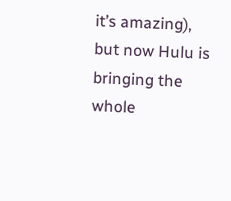it’s amazing), but now Hulu is bringing the whole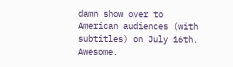damn show over to American audiences (with subtitles) on July 16th. Awesome.